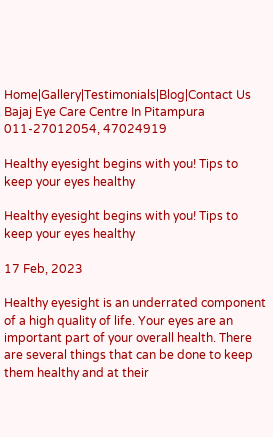Home|Gallery|Testimonials|Blog|Contact Us
Bajaj Eye Care Centre In Pitampura
011-27012054, 47024919

Healthy eyesight begins with you! Tips to keep your eyes healthy

Healthy eyesight begins with you! Tips to keep your eyes healthy

17 Feb, 2023

Healthy eyesight is an underrated component of a high quality of life. Your eyes are an important part of your overall health. There are several things that can be done to keep them healthy and at their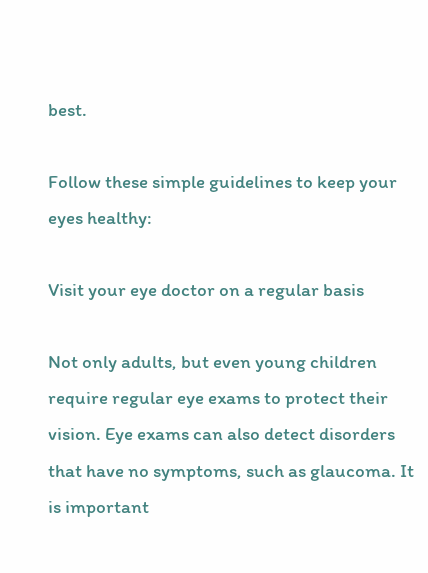best.

Follow these simple guidelines to keep your eyes healthy:

Visit your eye doctor on a regular basis

Not only adults, but even young children require regular eye exams to protect their vision. Eye exams can also detect disorders that have no symptoms, such as glaucoma. It is important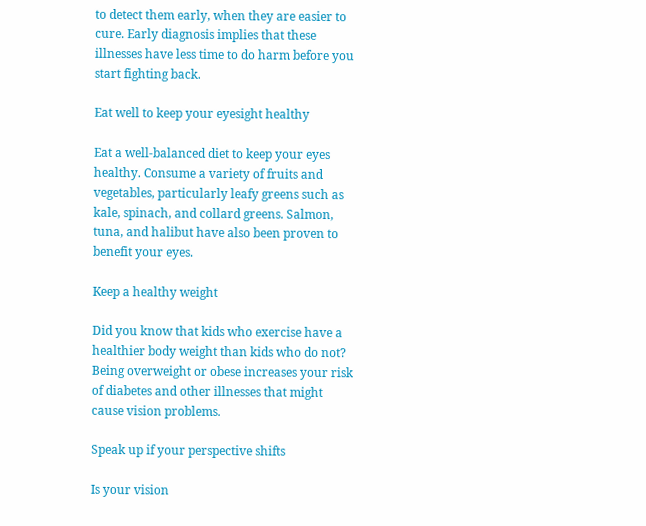to detect them early, when they are easier to cure. Early diagnosis implies that these illnesses have less time to do harm before you start fighting back.

Eat well to keep your eyesight healthy

Eat a well-balanced diet to keep your eyes healthy. Consume a variety of fruits and vegetables, particularly leafy greens such as kale, spinach, and collard greens. Salmon, tuna, and halibut have also been proven to benefit your eyes.

Keep a healthy weight

Did you know that kids who exercise have a healthier body weight than kids who do not? Being overweight or obese increases your risk of diabetes and other illnesses that might cause vision problems.

Speak up if your perspective shifts

Is your vision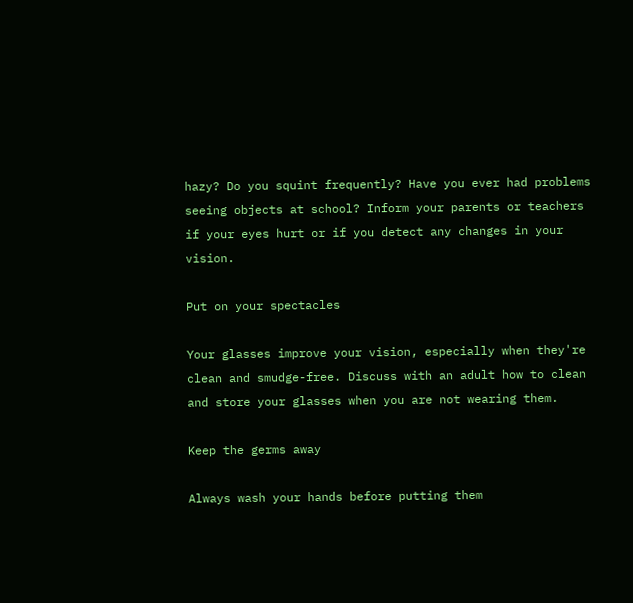hazy? Do you squint frequently? Have you ever had problems seeing objects at school? Inform your parents or teachers if your eyes hurt or if you detect any changes in your vision.

Put on your spectacles

Your glasses improve your vision, especially when they're clean and smudge-free. Discuss with an adult how to clean and store your glasses when you are not wearing them.

Keep the germs away

Always wash your hands before putting them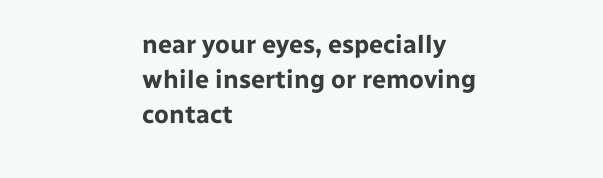near your eyes, especially while inserting or removing contact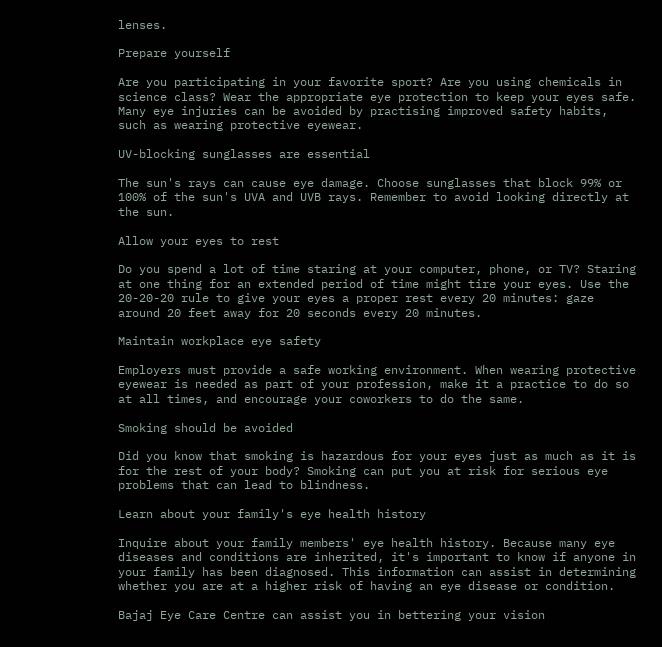lenses.

Prepare yourself

Are you participating in your favorite sport? Are you using chemicals in science class? Wear the appropriate eye protection to keep your eyes safe. Many eye injuries can be avoided by practising improved safety habits, such as wearing protective eyewear.

UV-blocking sunglasses are essential

The sun's rays can cause eye damage. Choose sunglasses that block 99% or 100% of the sun's UVA and UVB rays. Remember to avoid looking directly at the sun.

Allow your eyes to rest

Do you spend a lot of time staring at your computer, phone, or TV? Staring at one thing for an extended period of time might tire your eyes. Use the 20-20-20 rule to give your eyes a proper rest every 20 minutes: gaze around 20 feet away for 20 seconds every 20 minutes.

Maintain workplace eye safety

Employers must provide a safe working environment. When wearing protective eyewear is needed as part of your profession, make it a practice to do so at all times, and encourage your coworkers to do the same.

Smoking should be avoided

Did you know that smoking is hazardous for your eyes just as much as it is for the rest of your body? Smoking can put you at risk for serious eye problems that can lead to blindness.

Learn about your family's eye health history

Inquire about your family members' eye health history. Because many eye diseases and conditions are inherited, it's important to know if anyone in your family has been diagnosed. This information can assist in determining whether you are at a higher risk of having an eye disease or condition.

Bajaj Eye Care Centre can assist you in bettering your vision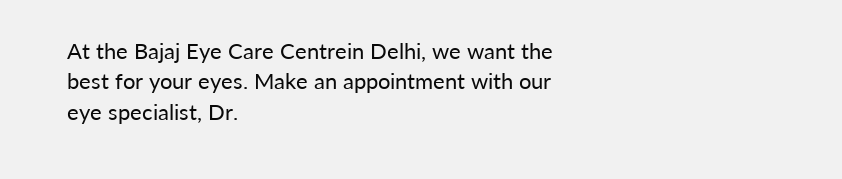At the Bajaj Eye Care Centrein Delhi, we want the best for your eyes. Make an appointment with our eye specialist, Dr.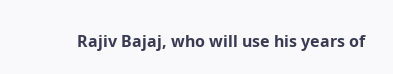Rajiv Bajaj, who will use his years of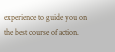experience to guide you on the best course of action.